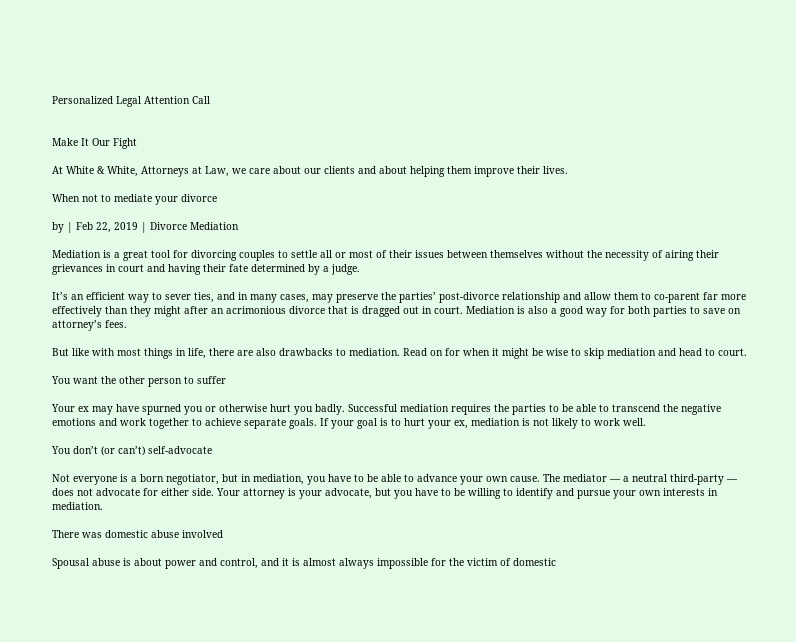Personalized Legal Attention Call


Make It Our Fight

At White & White, Attorneys at Law, we care about our clients and about helping them improve their lives.

When not to mediate your divorce

by | Feb 22, 2019 | Divorce Mediation

Mediation is a great tool for divorcing couples to settle all or most of their issues between themselves without the necessity of airing their grievances in court and having their fate determined by a judge.

It’s an efficient way to sever ties, and in many cases, may preserve the parties’ post-divorce relationship and allow them to co-parent far more effectively than they might after an acrimonious divorce that is dragged out in court. Mediation is also a good way for both parties to save on attorney’s fees.

But like with most things in life, there are also drawbacks to mediation. Read on for when it might be wise to skip mediation and head to court.

You want the other person to suffer

Your ex may have spurned you or otherwise hurt you badly. Successful mediation requires the parties to be able to transcend the negative emotions and work together to achieve separate goals. If your goal is to hurt your ex, mediation is not likely to work well.

You don’t (or can’t) self-advocate

Not everyone is a born negotiator, but in mediation, you have to be able to advance your own cause. The mediator — a neutral third-party — does not advocate for either side. Your attorney is your advocate, but you have to be willing to identify and pursue your own interests in mediation.

There was domestic abuse involved

Spousal abuse is about power and control, and it is almost always impossible for the victim of domestic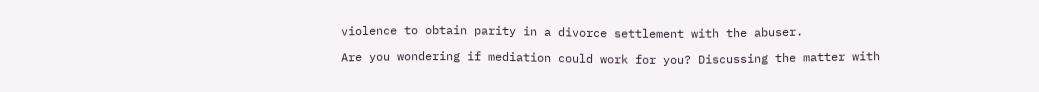violence to obtain parity in a divorce settlement with the abuser.

Are you wondering if mediation could work for you? Discussing the matter with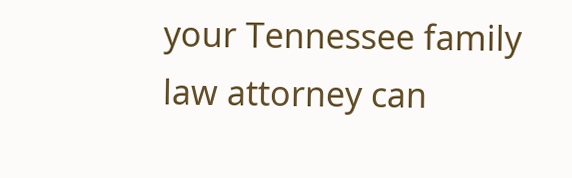your Tennessee family law attorney can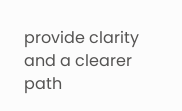provide clarity and a clearer path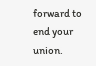forward to end your union.